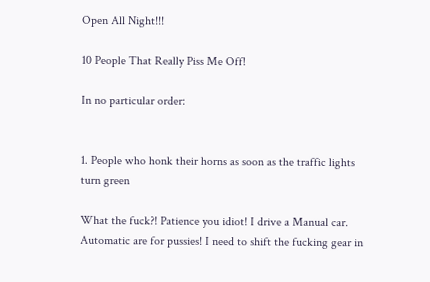Open All Night!!!

10 People That Really Piss Me Off!

In no particular order:


1. People who honk their horns as soon as the traffic lights turn green

What the fuck?! Patience you idiot! I drive a Manual car. Automatic are for pussies! I need to shift the fucking gear in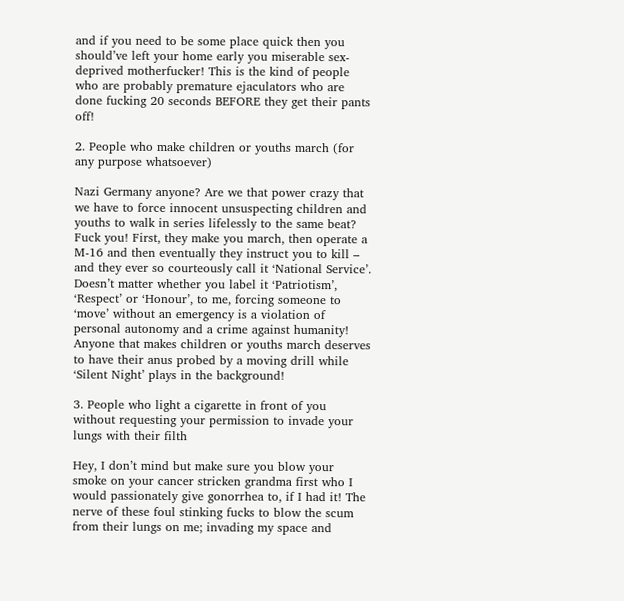and if you need to be some place quick then you should’ve left your home early you miserable sex-deprived motherfucker! This is the kind of people who are probably premature ejaculators who are done fucking 20 seconds BEFORE they get their pants off!

2. People who make children or youths march (for any purpose whatsoever)

Nazi Germany anyone? Are we that power crazy that we have to force innocent unsuspecting children and youths to walk in series lifelessly to the same beat? Fuck you! First, they make you march, then operate a M-16 and then eventually they instruct you to kill – and they ever so courteously call it ‘National Service’. Doesn’t matter whether you label it ‘Patriotism’, ‘Respect’ or ‘Honour’, to me, forcing someone to ‘move’ without an emergency is a violation of personal autonomy and a crime against humanity! Anyone that makes children or youths march deserves to have their anus probed by a moving drill while ‘Silent Night’ plays in the background!

3. People who light a cigarette in front of you without requesting your permission to invade your lungs with their filth

Hey, I don’t mind but make sure you blow your smoke on your cancer stricken grandma first who I would passionately give gonorrhea to, if I had it! The nerve of these foul stinking fucks to blow the scum from their lungs on me; invading my space and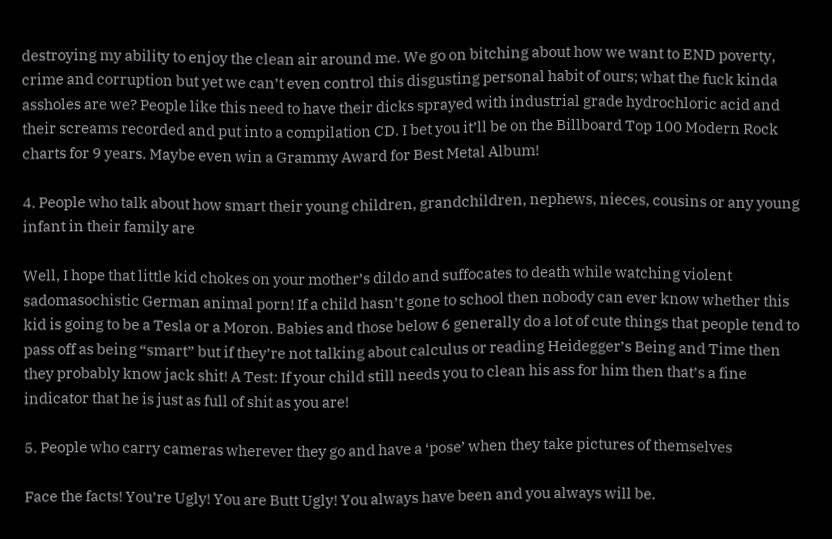destroying my ability to enjoy the clean air around me. We go on bitching about how we want to END poverty, crime and corruption but yet we can’t even control this disgusting personal habit of ours; what the fuck kinda assholes are we? People like this need to have their dicks sprayed with industrial grade hydrochloric acid and their screams recorded and put into a compilation CD. I bet you it’ll be on the Billboard Top 100 Modern Rock charts for 9 years. Maybe even win a Grammy Award for Best Metal Album!

4. People who talk about how smart their young children, grandchildren, nephews, nieces, cousins or any young infant in their family are

Well, I hope that little kid chokes on your mother’s dildo and suffocates to death while watching violent sadomasochistic German animal porn! If a child hasn’t gone to school then nobody can ever know whether this kid is going to be a Tesla or a Moron. Babies and those below 6 generally do a lot of cute things that people tend to pass off as being “smart” but if they’re not talking about calculus or reading Heidegger’s Being and Time then they probably know jack shit! A Test: If your child still needs you to clean his ass for him then that’s a fine indicator that he is just as full of shit as you are!

5. People who carry cameras wherever they go and have a ‘pose’ when they take pictures of themselves

Face the facts! You’re Ugly! You are Butt Ugly! You always have been and you always will be.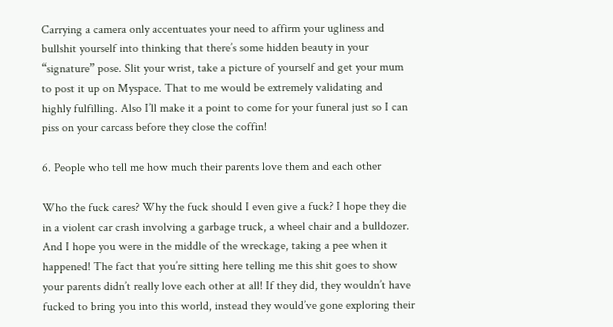Carrying a camera only accentuates your need to affirm your ugliness and bullshit yourself into thinking that there’s some hidden beauty in your “signature” pose. Slit your wrist, take a picture of yourself and get your mum to post it up on Myspace. That to me would be extremely validating and highly fulfilling. Also I’ll make it a point to come for your funeral just so I can piss on your carcass before they close the coffin!

6. People who tell me how much their parents love them and each other

Who the fuck cares? Why the fuck should I even give a fuck? I hope they die in a violent car crash involving a garbage truck, a wheel chair and a bulldozer. And I hope you were in the middle of the wreckage, taking a pee when it happened! The fact that you’re sitting here telling me this shit goes to show your parents didn’t really love each other at all! If they did, they wouldn’t have fucked to bring you into this world, instead they would’ve gone exploring their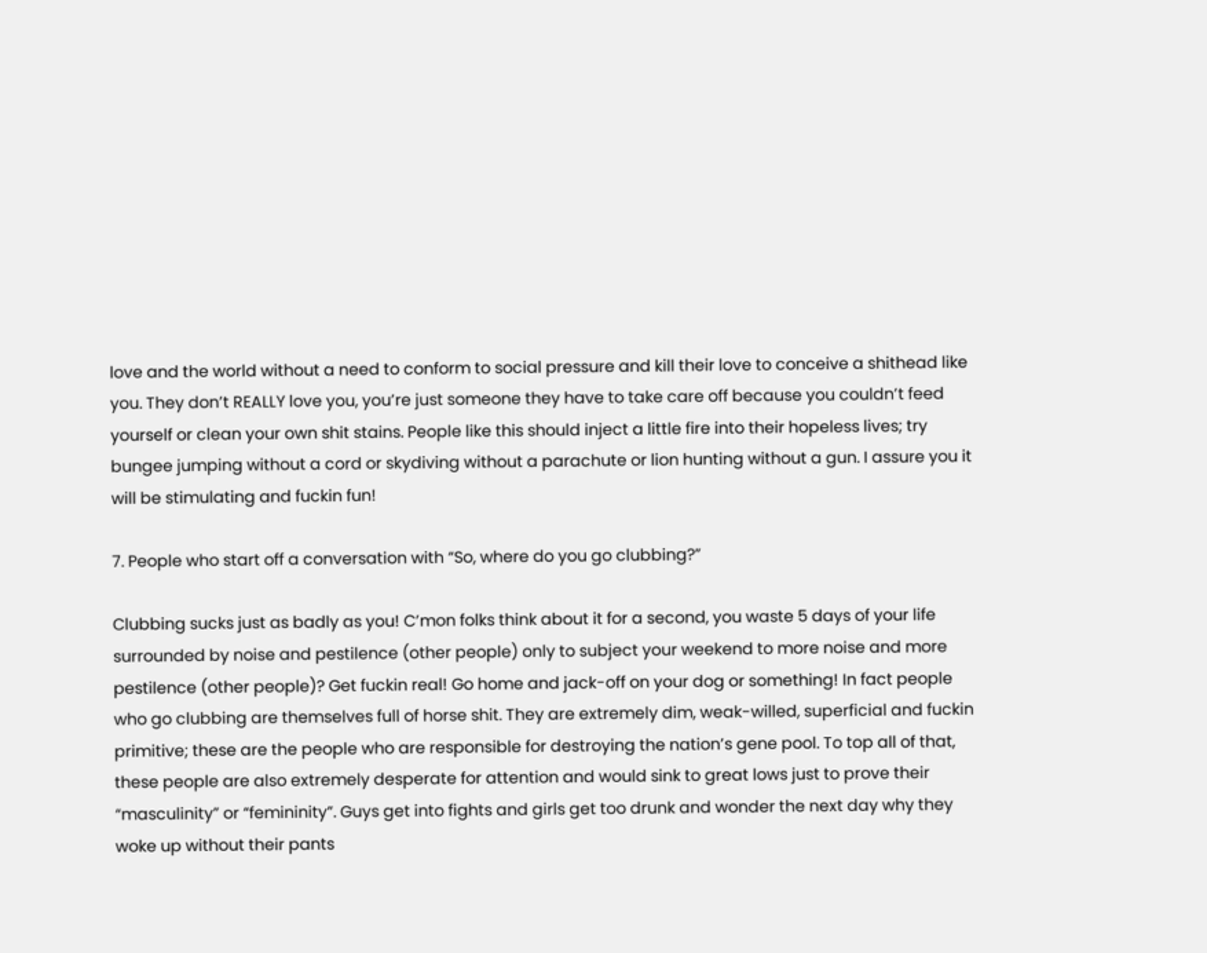love and the world without a need to conform to social pressure and kill their love to conceive a shithead like you. They don’t REALLY love you, you’re just someone they have to take care off because you couldn’t feed yourself or clean your own shit stains. People like this should inject a little fire into their hopeless lives; try bungee jumping without a cord or skydiving without a parachute or lion hunting without a gun. I assure you it will be stimulating and fuckin fun!

7. People who start off a conversation with “So, where do you go clubbing?”

Clubbing sucks just as badly as you! C’mon folks think about it for a second, you waste 5 days of your life surrounded by noise and pestilence (other people) only to subject your weekend to more noise and more pestilence (other people)? Get fuckin real! Go home and jack-off on your dog or something! In fact people who go clubbing are themselves full of horse shit. They are extremely dim, weak-willed, superficial and fuckin primitive; these are the people who are responsible for destroying the nation’s gene pool. To top all of that, these people are also extremely desperate for attention and would sink to great lows just to prove their “masculinity” or “femininity”. Guys get into fights and girls get too drunk and wonder the next day why they woke up without their pants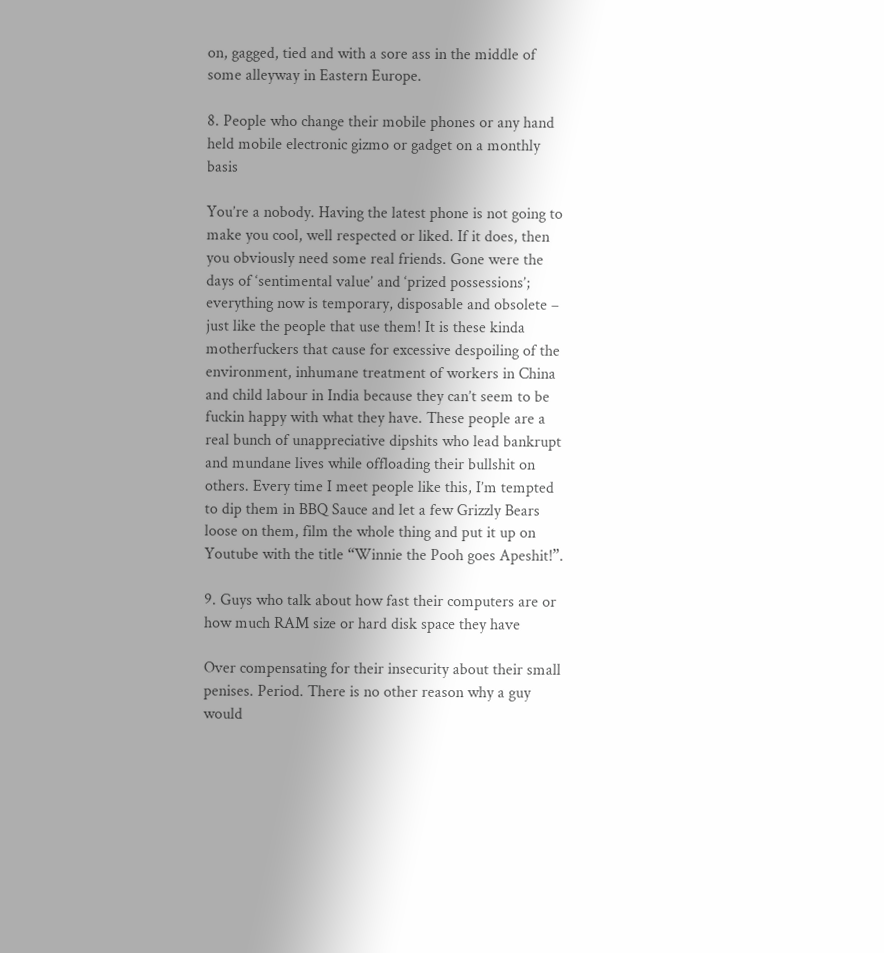on, gagged, tied and with a sore ass in the middle of some alleyway in Eastern Europe.

8. People who change their mobile phones or any hand held mobile electronic gizmo or gadget on a monthly basis

You’re a nobody. Having the latest phone is not going to make you cool, well respected or liked. If it does, then you obviously need some real friends. Gone were the days of ‘sentimental value’ and ‘prized possessions’; everything now is temporary, disposable and obsolete – just like the people that use them! It is these kinda motherfuckers that cause for excessive despoiling of the environment, inhumane treatment of workers in China and child labour in India because they can’t seem to be fuckin happy with what they have. These people are a real bunch of unappreciative dipshits who lead bankrupt and mundane lives while offloading their bullshit on others. Every time I meet people like this, I’m tempted to dip them in BBQ Sauce and let a few Grizzly Bears loose on them, film the whole thing and put it up on Youtube with the title “Winnie the Pooh goes Apeshit!”.

9. Guys who talk about how fast their computers are or how much RAM size or hard disk space they have

Over compensating for their insecurity about their small penises. Period. There is no other reason why a guy would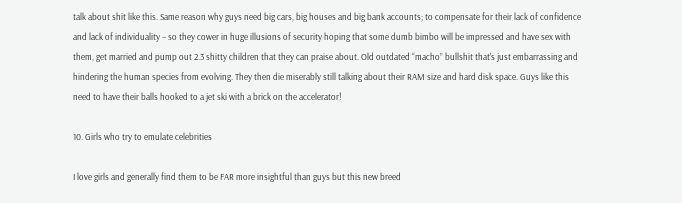talk about shit like this. Same reason why guys need big cars, big houses and big bank accounts; to compensate for their lack of confidence and lack of individuality – so they cower in huge illusions of security hoping that some dumb bimbo will be impressed and have sex with them, get married and pump out 2.3 shitty children that they can praise about. Old outdated “macho” bullshit that’s just embarrassing and hindering the human species from evolving. They then die miserably still talking about their RAM size and hard disk space. Guys like this need to have their balls hooked to a jet ski with a brick on the accelerator!

10. Girls who try to emulate celebrities

I love girls and generally find them to be FAR more insightful than guys but this new breed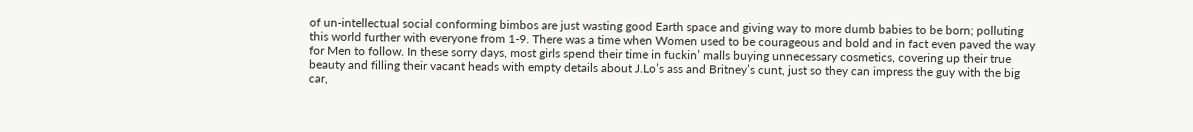of un-intellectual social conforming bimbos are just wasting good Earth space and giving way to more dumb babies to be born; polluting this world further with everyone from 1-9. There was a time when Women used to be courageous and bold and in fact even paved the way for Men to follow. In these sorry days, most girls spend their time in fuckin’ malls buying unnecessary cosmetics, covering up their true beauty and filling their vacant heads with empty details about J.Lo’s ass and Britney’s cunt, just so they can impress the guy with the big car,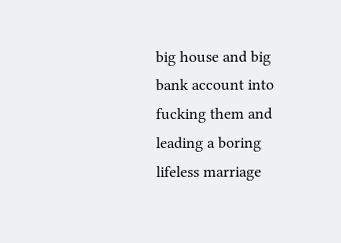big house and big bank account into fucking them and leading a boring lifeless marriage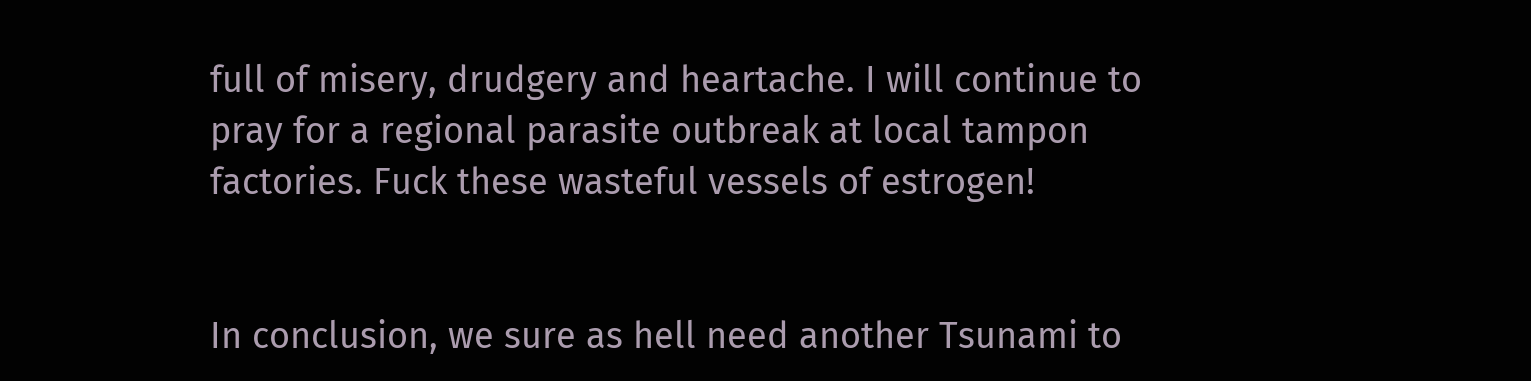full of misery, drudgery and heartache. I will continue to pray for a regional parasite outbreak at local tampon factories. Fuck these wasteful vessels of estrogen!


In conclusion, we sure as hell need another Tsunami to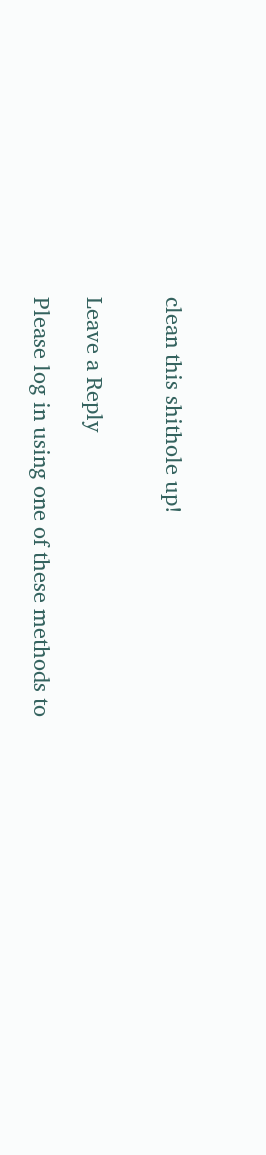clean this shithole up!


Leave a Reply

Please log in using one of these methods to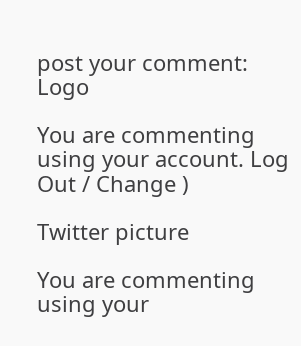post your comment: Logo

You are commenting using your account. Log Out / Change )

Twitter picture

You are commenting using your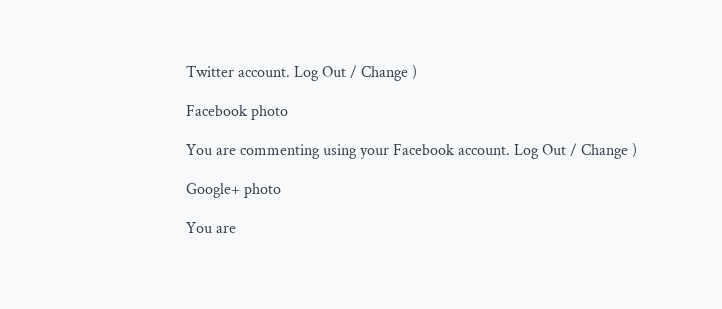Twitter account. Log Out / Change )

Facebook photo

You are commenting using your Facebook account. Log Out / Change )

Google+ photo

You are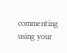commenting using your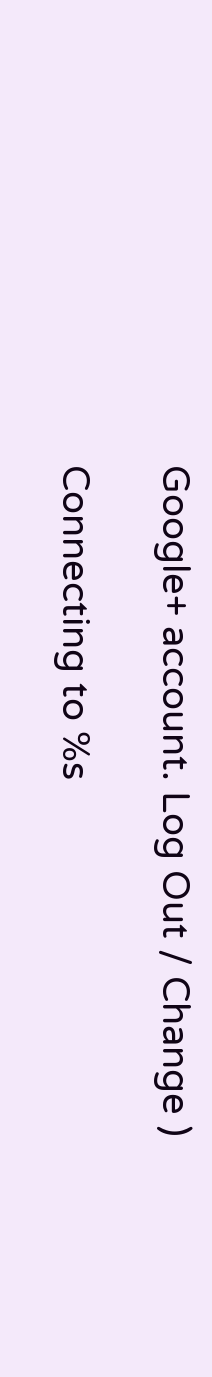Google+ account. Log Out / Change )

Connecting to %s